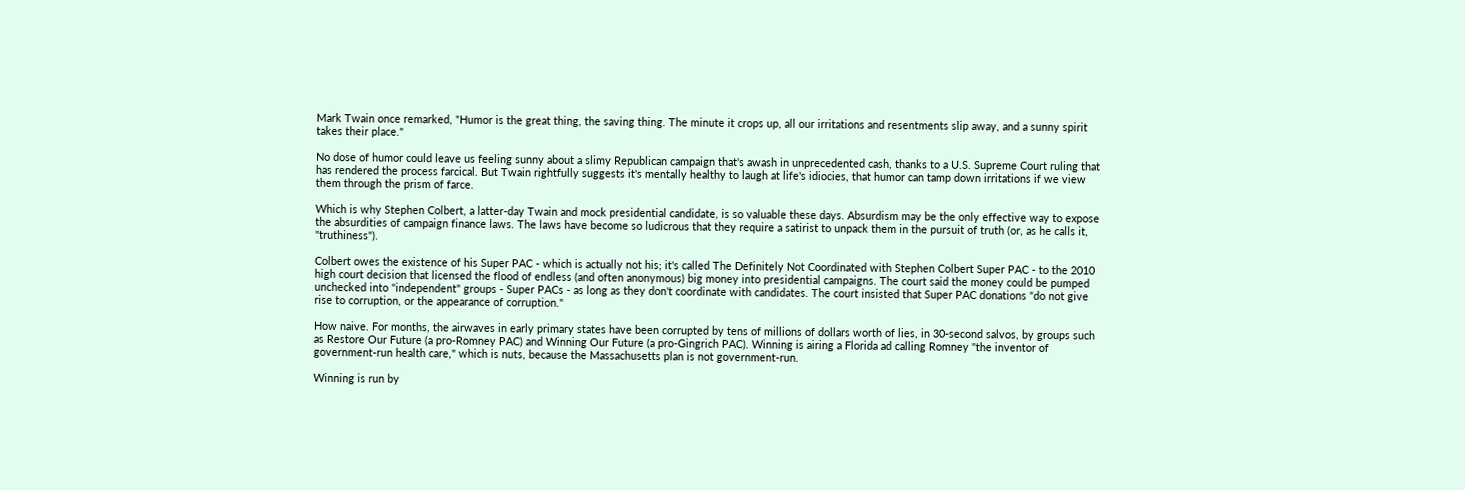Mark Twain once remarked, "Humor is the great thing, the saving thing. The minute it crops up, all our irritations and resentments slip away, and a sunny spirit takes their place."

No dose of humor could leave us feeling sunny about a slimy Republican campaign that's awash in unprecedented cash, thanks to a U.S. Supreme Court ruling that has rendered the process farcical. But Twain rightfully suggests it's mentally healthy to laugh at life's idiocies, that humor can tamp down irritations if we view them through the prism of farce.

Which is why Stephen Colbert, a latter-day Twain and mock presidential candidate, is so valuable these days. Absurdism may be the only effective way to expose the absurdities of campaign finance laws. The laws have become so ludicrous that they require a satirist to unpack them in the pursuit of truth (or, as he calls it, "truthiness").

Colbert owes the existence of his Super PAC - which is actually not his; it's called The Definitely Not Coordinated with Stephen Colbert Super PAC - to the 2010 high court decision that licensed the flood of endless (and often anonymous) big money into presidential campaigns. The court said the money could be pumped unchecked into "independent" groups - Super PACs - as long as they don't coordinate with candidates. The court insisted that Super PAC donations "do not give rise to corruption, or the appearance of corruption."

How naive. For months, the airwaves in early primary states have been corrupted by tens of millions of dollars worth of lies, in 30-second salvos, by groups such as Restore Our Future (a pro-Romney PAC) and Winning Our Future (a pro-Gingrich PAC). Winning is airing a Florida ad calling Romney "the inventor of government-run health care," which is nuts, because the Massachusetts plan is not government-run.

Winning is run by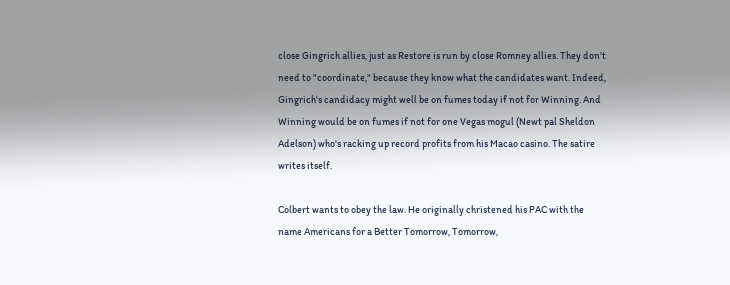close Gingrich allies, just as Restore is run by close Romney allies. They don't need to "coordinate," because they know what the candidates want. Indeed, Gingrich's candidacy might well be on fumes today if not for Winning. And Winning would be on fumes if not for one Vegas mogul (Newt pal Sheldon Adelson) who's racking up record profits from his Macao casino. The satire writes itself.

Colbert wants to obey the law. He originally christened his PAC with the name Americans for a Better Tomorrow, Tomorrow,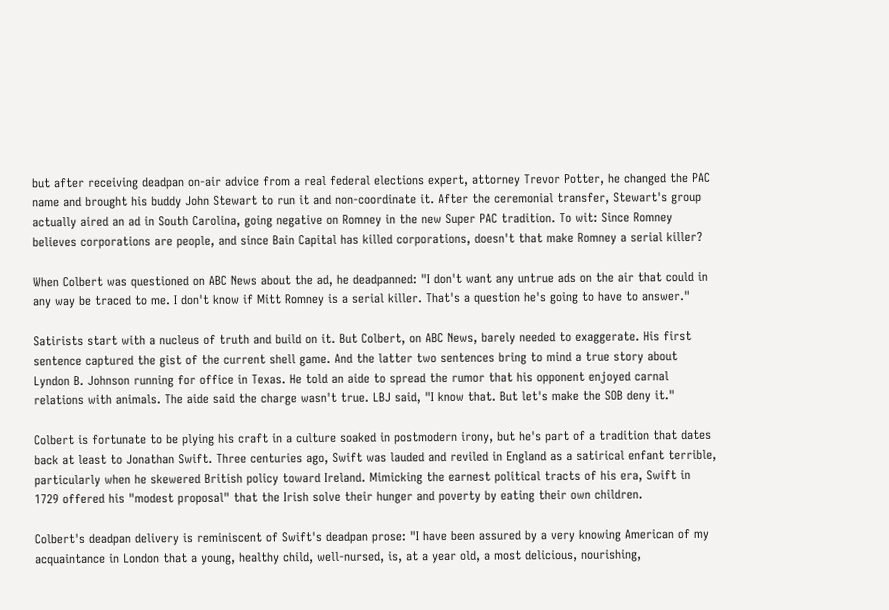but after receiving deadpan on-air advice from a real federal elections expert, attorney Trevor Potter, he changed the PAC name and brought his buddy John Stewart to run it and non-coordinate it. After the ceremonial transfer, Stewart's group actually aired an ad in South Carolina, going negative on Romney in the new Super PAC tradition. To wit: Since Romney believes corporations are people, and since Bain Capital has killed corporations, doesn't that make Romney a serial killer?

When Colbert was questioned on ABC News about the ad, he deadpanned: "I don't want any untrue ads on the air that could in any way be traced to me. I don't know if Mitt Romney is a serial killer. That's a question he's going to have to answer."

Satirists start with a nucleus of truth and build on it. But Colbert, on ABC News, barely needed to exaggerate. His first sentence captured the gist of the current shell game. And the latter two sentences bring to mind a true story about Lyndon B. Johnson running for office in Texas. He told an aide to spread the rumor that his opponent enjoyed carnal relations with animals. The aide said the charge wasn't true. LBJ said, "I know that. But let's make the SOB deny it."

Colbert is fortunate to be plying his craft in a culture soaked in postmodern irony, but he's part of a tradition that dates back at least to Jonathan Swift. Three centuries ago, Swift was lauded and reviled in England as a satirical enfant terrible, particularly when he skewered British policy toward Ireland. Mimicking the earnest political tracts of his era, Swift in 1729 offered his "modest proposal" that the Irish solve their hunger and poverty by eating their own children.

Colbert's deadpan delivery is reminiscent of Swift's deadpan prose: "I have been assured by a very knowing American of my acquaintance in London that a young, healthy child, well-nursed, is, at a year old, a most delicious, nourishing,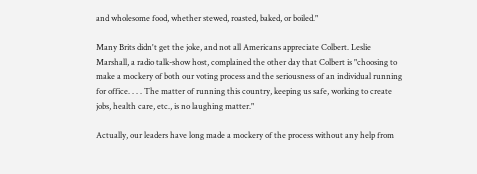and wholesome food, whether stewed, roasted, baked, or boiled."

Many Brits didn't get the joke, and not all Americans appreciate Colbert. Leslie Marshall, a radio talk-show host, complained the other day that Colbert is "choosing to make a mockery of both our voting process and the seriousness of an individual running for office. . . . The matter of running this country, keeping us safe, working to create jobs, health care, etc., is no laughing matter."

Actually, our leaders have long made a mockery of the process without any help from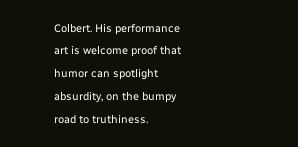Colbert. His performance art is welcome proof that humor can spotlight absurdity, on the bumpy road to truthiness.